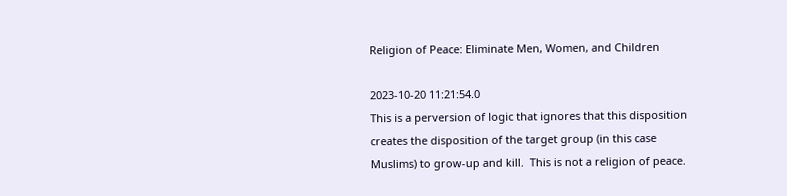Religion of Peace: Eliminate Men, Women, and Children

2023-10-20 11:21:54.0
This is a perversion of logic that ignores that this disposition creates the disposition of the target group (in this case Muslims) to grow-up and kill.  This is not a religion of peace.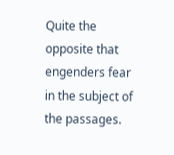Quite the opposite that engenders fear in the subject of the passages.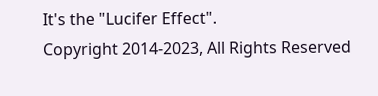It's the "Lucifer Effect".
Copyright 2014-2023, All Rights Reserved